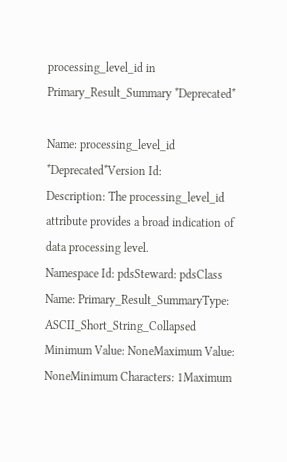processing_level_id in Primary_Result_Summary *Deprecated*

Name: processing_level_id *Deprecated*Version Id:
Description: The processing_level_id attribute provides a broad indication of data processing level.
Namespace Id: pdsSteward: pdsClass Name: Primary_Result_SummaryType: ASCII_Short_String_Collapsed
Minimum Value: NoneMaximum Value: NoneMinimum Characters: 1Maximum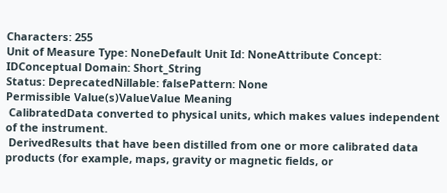Characters: 255
Unit of Measure Type: NoneDefault Unit Id: NoneAttribute Concept: IDConceptual Domain: Short_String
Status: DeprecatedNillable: falsePattern: None
Permissible Value(s)ValueValue Meaning
 CalibratedData converted to physical units, which makes values independent of the instrument.
 DerivedResults that have been distilled from one or more calibrated data products (for example, maps, gravity or magnetic fields, or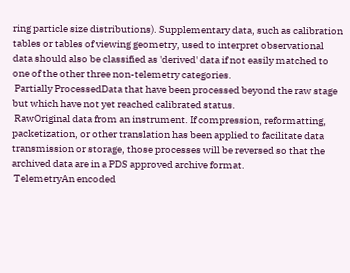ring particle size distributions). Supplementary data, such as calibration tables or tables of viewing geometry, used to interpret observational data should also be classified as 'derived' data if not easily matched to one of the other three non-telemetry categories.
 Partially ProcessedData that have been processed beyond the raw stage but which have not yet reached calibrated status.
 RawOriginal data from an instrument. If compression, reformatting, packetization, or other translation has been applied to facilitate data transmission or storage, those processes will be reversed so that the archived data are in a PDS approved archive format.
 TelemetryAn encoded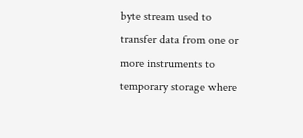byte stream used to transfer data from one or more instruments to temporary storage where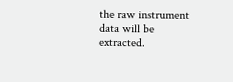the raw instrument data will be extracted.